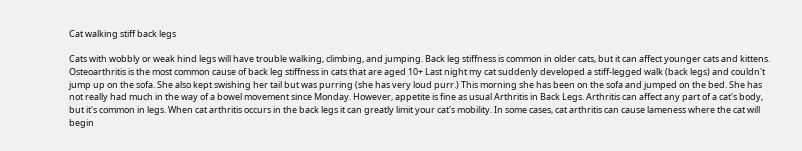Cat walking stiff back legs

Cats with wobbly or weak hind legs will have trouble walking, climbing, and jumping. Back leg stiffness is common in older cats, but it can affect younger cats and kittens. Osteoarthritis is the most common cause of back leg stiffness in cats that are aged 10+ Last night my cat suddenly developed a stiff-legged walk (back legs) and couldn't jump up on the sofa. She also kept swishing her tail but was purring (she has very loud purr.) This morning she has been on the sofa and jumped on the bed. She has not really had much in the way of a bowel movement since Monday. However, appetite is fine as usual Arthritis in Back Legs. Arthritis can affect any part of a cat's body, but it's common in legs. When cat arthritis occurs in the back legs it can greatly limit your cat's mobility. In some cases, cat arthritis can cause lameness where the cat will begin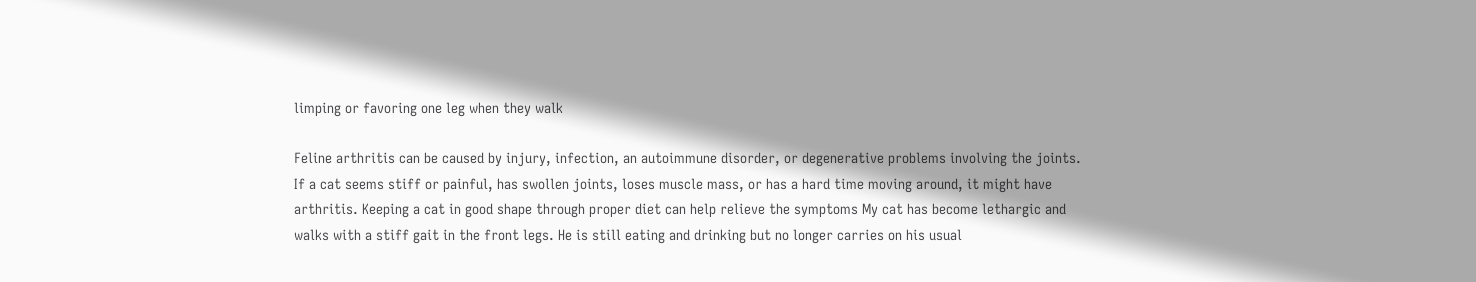limping or favoring one leg when they walk

Feline arthritis can be caused by injury, infection, an autoimmune disorder, or degenerative problems involving the joints. If a cat seems stiff or painful, has swollen joints, loses muscle mass, or has a hard time moving around, it might have arthritis. Keeping a cat in good shape through proper diet can help relieve the symptoms My cat has become lethargic and walks with a stiff gait in the front legs. He is still eating and drinking but no longer carries on his usual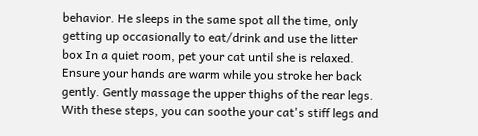behavior. He sleeps in the same spot all the time, only getting up occasionally to eat/drink and use the litter box In a quiet room, pet your cat until she is relaxed. Ensure your hands are warm while you stroke her back gently. Gently massage the upper thighs of the rear legs. With these steps, you can soothe your cat's stiff legs and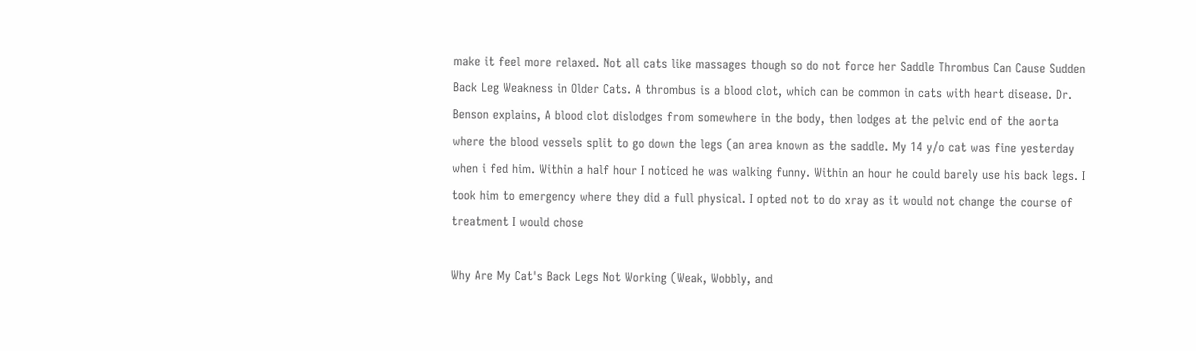make it feel more relaxed. Not all cats like massages though so do not force her Saddle Thrombus Can Cause Sudden Back Leg Weakness in Older Cats. A thrombus is a blood clot, which can be common in cats with heart disease. Dr. Benson explains, A blood clot dislodges from somewhere in the body, then lodges at the pelvic end of the aorta where the blood vessels split to go down the legs (an area known as the saddle. My 14 y/o cat was fine yesterday when i fed him. Within a half hour I noticed he was walking funny. Within an hour he could barely use his back legs. I took him to emergency where they did a full physical. I opted not to do xray as it would not change the course of treatment I would chose

Why Are My Cat's Back Legs Not Working (Weak, Wobbly, and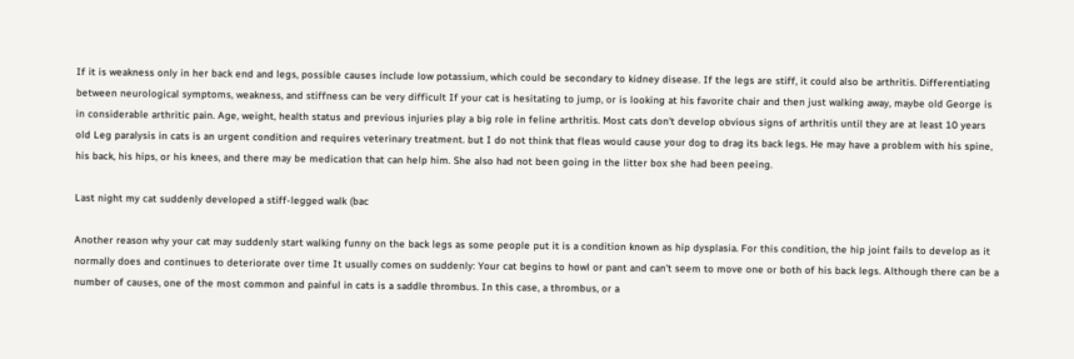If it is weakness only in her back end and legs, possible causes include low potassium, which could be secondary to kidney disease. If the legs are stiff, it could also be arthritis. Differentiating between neurological symptoms, weakness, and stiffness can be very difficult If your cat is hesitating to jump, or is looking at his favorite chair and then just walking away, maybe old George is in considerable arthritic pain. Age, weight, health status and previous injuries play a big role in feline arthritis. Most cats don't develop obvious signs of arthritis until they are at least 10 years old Leg paralysis in cats is an urgent condition and requires veterinary treatment. but I do not think that fleas would cause your dog to drag its back legs. He may have a problem with his spine, his back, his hips, or his knees, and there may be medication that can help him. She also had not been going in the litter box she had been peeing.

Last night my cat suddenly developed a stiff-legged walk (bac

Another reason why your cat may suddenly start walking funny on the back legs as some people put it is a condition known as hip dysplasia. For this condition, the hip joint fails to develop as it normally does and continues to deteriorate over time It usually comes on suddenly: Your cat begins to howl or pant and can't seem to move one or both of his back legs. Although there can be a number of causes, one of the most common and painful in cats is a saddle thrombus. In this case, a thrombus, or a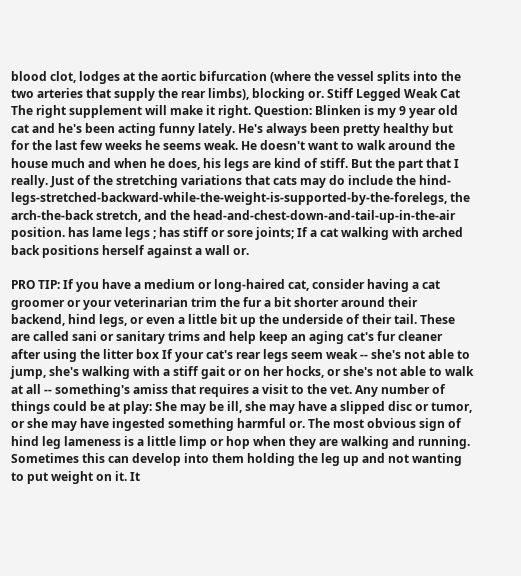blood clot, lodges at the aortic bifurcation (where the vessel splits into the two arteries that supply the rear limbs), blocking or. Stiff Legged Weak Cat The right supplement will make it right. Question: Blinken is my 9 year old cat and he's been acting funny lately. He's always been pretty healthy but for the last few weeks he seems weak. He doesn't want to walk around the house much and when he does, his legs are kind of stiff. But the part that I really. Just of the stretching variations that cats may do include the hind-legs-stretched-backward-while-the-weight-is-supported-by-the-forelegs, the arch-the-back stretch, and the head-and-chest-down-and-tail-up-in-the-air position. has lame legs ; has stiff or sore joints; If a cat walking with arched back positions herself against a wall or.

PRO TIP: If you have a medium or long-haired cat, consider having a cat groomer or your veterinarian trim the fur a bit shorter around their backend, hind legs, or even a little bit up the underside of their tail. These are called sani or sanitary trims and help keep an aging cat's fur cleaner after using the litter box If your cat's rear legs seem weak -- she's not able to jump, she's walking with a stiff gait or on her hocks, or she's not able to walk at all -- something's amiss that requires a visit to the vet. Any number of things could be at play: She may be ill, she may have a slipped disc or tumor, or she may have ingested something harmful or. The most obvious sign of hind leg lameness is a little limp or hop when they are walking and running. Sometimes this can develop into them holding the leg up and not wanting to put weight on it. It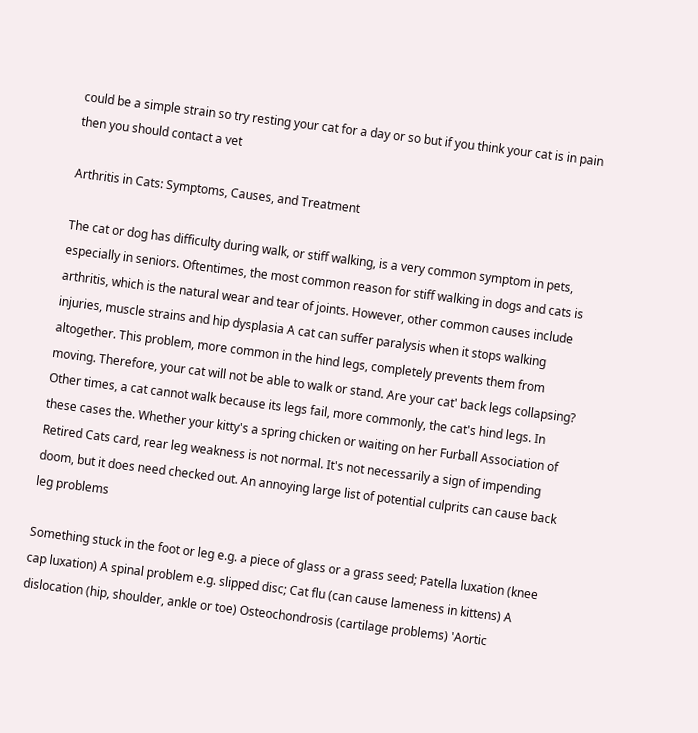could be a simple strain so try resting your cat for a day or so but if you think your cat is in pain then you should contact a vet

Arthritis in Cats: Symptoms, Causes, and Treatment

The cat or dog has difficulty during walk, or stiff walking, is a very common symptom in pets, especially in seniors. Oftentimes, the most common reason for stiff walking in dogs and cats is arthritis, which is the natural wear and tear of joints. However, other common causes include injuries, muscle strains and hip dysplasia A cat can suffer paralysis when it stops walking altogether. This problem, more common in the hind legs, completely prevents them from moving. Therefore, your cat will not be able to walk or stand. Are your cat' back legs collapsing? Other times, a cat cannot walk because its legs fail, more commonly, the cat's hind legs. In these cases the. Whether your kitty's a spring chicken or waiting on her Furball Association of Retired Cats card, rear leg weakness is not normal. It's not necessarily a sign of impending doom, but it does need checked out. An annoying large list of potential culprits can cause back leg problems

Something stuck in the foot or leg e.g. a piece of glass or a grass seed; Patella luxation (knee cap luxation) A spinal problem e.g. slipped disc; Cat flu (can cause lameness in kittens) A dislocation (hip, shoulder, ankle or toe) Osteochondrosis (cartilage problems) 'Aortic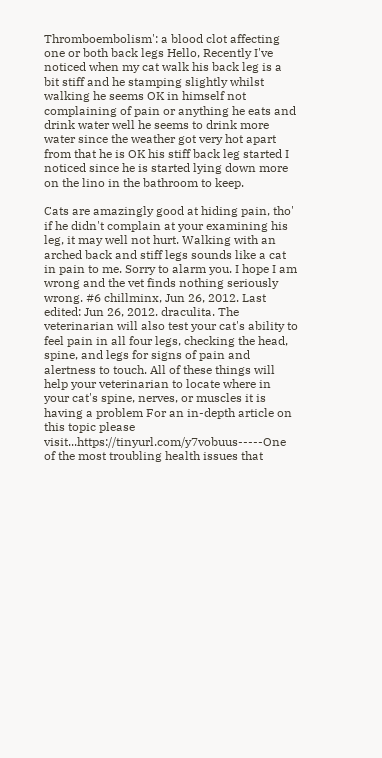Thromboembolism': a blood clot affecting one or both back legs Hello, Recently I've noticed when my cat walk his back leg is a bit stiff and he stamping slightly whilst walking he seems OK in himself not complaining of pain or anything he eats and drink water well he seems to drink more water since the weather got very hot apart from that he is OK his stiff back leg started I noticed since he is started lying down more on the lino in the bathroom to keep.

Cats are amazingly good at hiding pain, tho' if he didn't complain at your examining his leg, it may well not hurt. Walking with an arched back and stiff legs sounds like a cat in pain to me. Sorry to alarm you. I hope I am wrong and the vet finds nothing seriously wrong. #6 chillminx, Jun 26, 2012. Last edited: Jun 26, 2012. draculita. The veterinarian will also test your cat's ability to feel pain in all four legs, checking the head, spine, and legs for signs of pain and alertness to touch. All of these things will help your veterinarian to locate where in your cat's spine, nerves, or muscles it is having a problem For an in-depth article on this topic please visit...https://tinyurl.com/y7vobuus-----One of the most troubling health issues that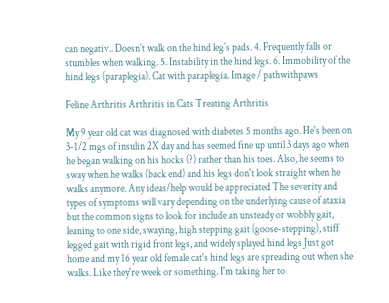can negativ.. Doesn´t walk on the hind leg´s pads. 4. Frequently falls or stumbles when walking. 5. Instability in the hind legs. 6. Immobility of the hind legs (paraplegia). Cat with paraplegia. Image / pathwithpaws

Feline Arthritis Arthritis in Cats Treating Arthritis

My 9 year old cat was diagnosed with diabetes 5 months ago. He's been on 3-1/2 mgs of insulin 2X day and has seemed fine up until 3 days ago when he began walking on his hocks (?) rather than his toes. Also, he seems to sway when he walks (back end) and his legs don't look straight when he walks anymore. Any ideas/help would be appreciated The severity and types of symptoms will vary depending on the underlying cause of ataxia but the common signs to look for include an unsteady or wobbly gait, leaning to one side, swaying, high stepping gait (goose-stepping), stiff legged gait with rigid front legs, and widely splayed hind legs Just got home and my 16 year old female cat's hind legs are spreading out when she walks. Like they're week or something. I'm taking her to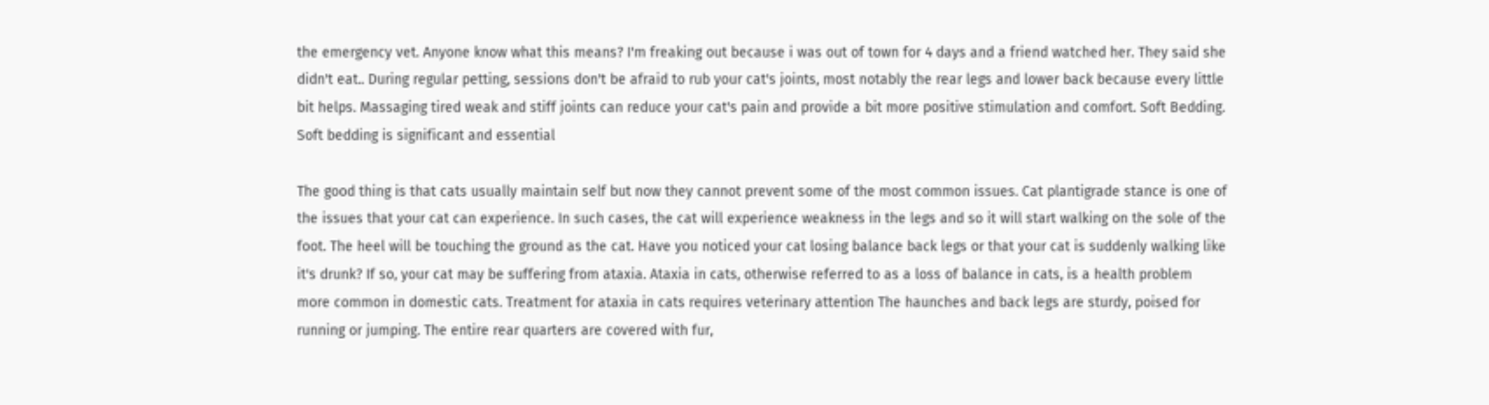the emergency vet. Anyone know what this means? I'm freaking out because i was out of town for 4 days and a friend watched her. They said she didn't eat.. During regular petting, sessions don't be afraid to rub your cat's joints, most notably the rear legs and lower back because every little bit helps. Massaging tired weak and stiff joints can reduce your cat's pain and provide a bit more positive stimulation and comfort. Soft Bedding. Soft bedding is significant and essential

The good thing is that cats usually maintain self but now they cannot prevent some of the most common issues. Cat plantigrade stance is one of the issues that your cat can experience. In such cases, the cat will experience weakness in the legs and so it will start walking on the sole of the foot. The heel will be touching the ground as the cat. Have you noticed your cat losing balance back legs or that your cat is suddenly walking like it's drunk? If so, your cat may be suffering from ataxia. Ataxia in cats, otherwise referred to as a loss of balance in cats, is a health problem more common in domestic cats. Treatment for ataxia in cats requires veterinary attention The haunches and back legs are sturdy, poised for running or jumping. The entire rear quarters are covered with fur,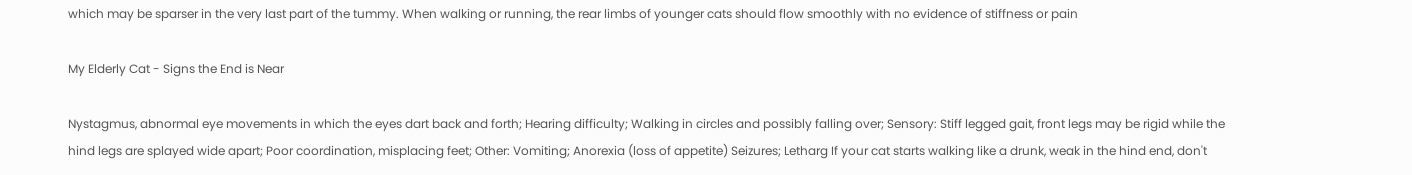which may be sparser in the very last part of the tummy. When walking or running, the rear limbs of younger cats should flow smoothly with no evidence of stiffness or pain

My Elderly Cat - Signs the End is Near

Nystagmus, abnormal eye movements in which the eyes dart back and forth; Hearing difficulty; Walking in circles and possibly falling over; Sensory: Stiff legged gait, front legs may be rigid while the hind legs are splayed wide apart; Poor coordination, misplacing feet; Other: Vomiting; Anorexia (loss of appetite) Seizures; Letharg If your cat starts walking like a drunk, weak in the hind end, don't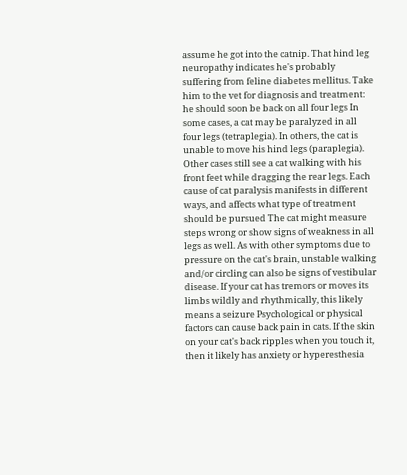assume he got into the catnip. That hind leg neuropathy indicates he's probably suffering from feline diabetes mellitus. Take him to the vet for diagnosis and treatment: he should soon be back on all four legs In some cases, a cat may be paralyzed in all four legs (tetraplegia). In others, the cat is unable to move his hind legs (paraplegia). Other cases still see a cat walking with his front feet while dragging the rear legs. Each cause of cat paralysis manifests in different ways, and affects what type of treatment should be pursued The cat might measure steps wrong or show signs of weakness in all legs as well. As with other symptoms due to pressure on the cat's brain, unstable walking and/or circling can also be signs of vestibular disease. If your cat has tremors or moves its limbs wildly and rhythmically, this likely means a seizure Psychological or physical factors can cause back pain in cats. If the skin on your cat's back ripples when you touch it, then it likely has anxiety or hyperesthesia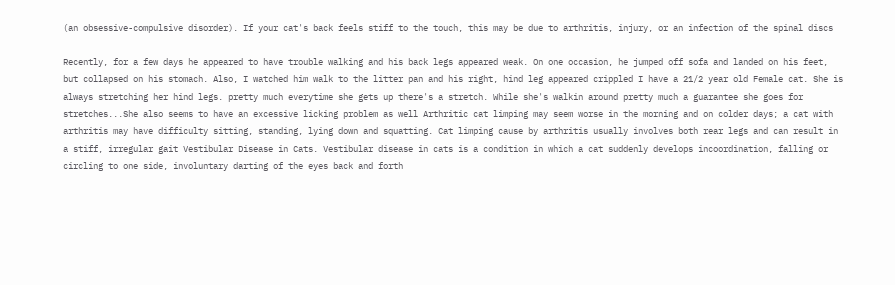(an obsessive-compulsive disorder). If your cat's back feels stiff to the touch, this may be due to arthritis, injury, or an infection of the spinal discs

Recently, for a few days he appeared to have trouble walking and his back legs appeared weak. On one occasion, he jumped off sofa and landed on his feet, but collapsed on his stomach. Also, I watched him walk to the litter pan and his right, hind leg appeared crippled I have a 21/2 year old Female cat. She is always stretching her hind legs. pretty much everytime she gets up there's a stretch. While she's walkin around pretty much a guarantee she goes for stretches...She also seems to have an excessive licking problem as well Arthritic cat limping may seem worse in the morning and on colder days; a cat with arthritis may have difficulty sitting, standing, lying down and squatting. Cat limping cause by arthritis usually involves both rear legs and can result in a stiff, irregular gait Vestibular Disease in Cats. Vestibular disease in cats is a condition in which a cat suddenly develops incoordination, falling or circling to one side, involuntary darting of the eyes back and forth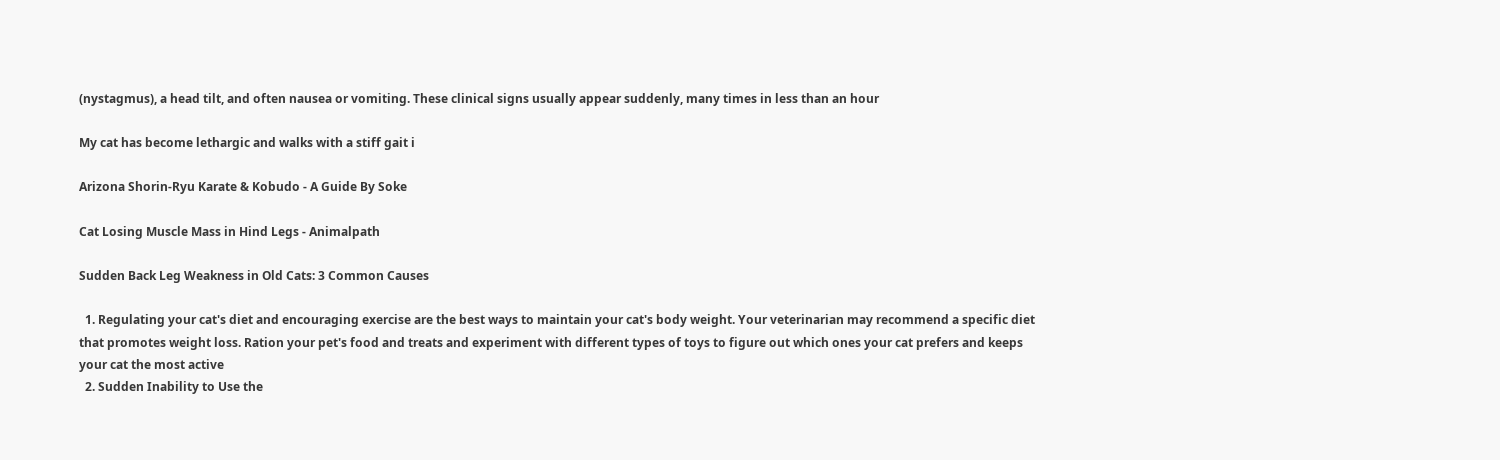(nystagmus), a head tilt, and often nausea or vomiting. These clinical signs usually appear suddenly, many times in less than an hour

My cat has become lethargic and walks with a stiff gait i

Arizona Shorin-Ryu Karate & Kobudo - A Guide By Soke

Cat Losing Muscle Mass in Hind Legs - Animalpath

Sudden Back Leg Weakness in Old Cats: 3 Common Causes

  1. Regulating your cat's diet and encouraging exercise are the best ways to maintain your cat's body weight. Your veterinarian may recommend a specific diet that promotes weight loss. Ration your pet's food and treats and experiment with different types of toys to figure out which ones your cat prefers and keeps your cat the most active
  2. Sudden Inability to Use the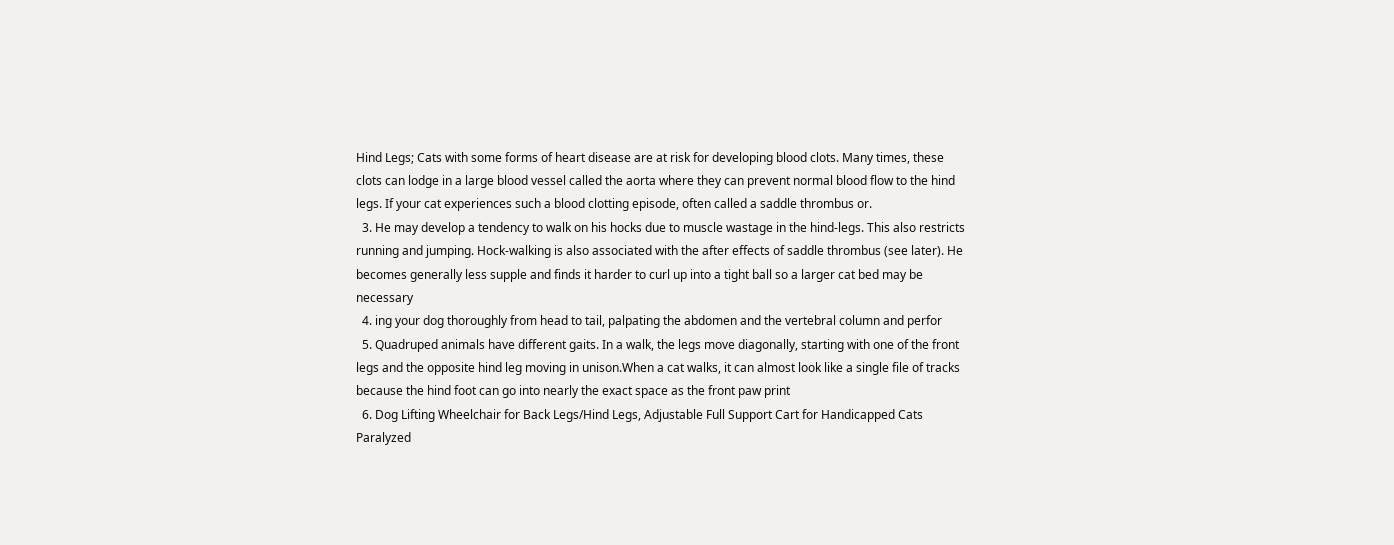Hind Legs; Cats with some forms of heart disease are at risk for developing blood clots. Many times, these clots can lodge in a large blood vessel called the aorta where they can prevent normal blood flow to the hind legs. If your cat experiences such a blood clotting episode, often called a saddle thrombus or.
  3. He may develop a tendency to walk on his hocks due to muscle wastage in the hind-legs. This also restricts running and jumping. Hock-walking is also associated with the after effects of saddle thrombus (see later). He becomes generally less supple and finds it harder to curl up into a tight ball so a larger cat bed may be necessary
  4. ing your dog thoroughly from head to tail, palpating the abdomen and the vertebral column and perfor
  5. Quadruped animals have different gaits. In a walk, the legs move diagonally, starting with one of the front legs and the opposite hind leg moving in unison.When a cat walks, it can almost look like a single file of tracks because the hind foot can go into nearly the exact space as the front paw print
  6. Dog Lifting Wheelchair for Back Legs/Hind Legs, Adjustable Full Support Cart for Handicapped Cats Paralyzed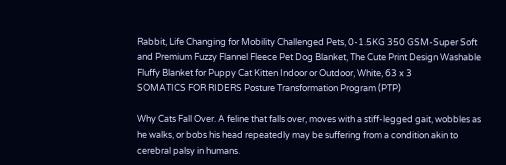Rabbit, Life Changing for Mobility Challenged Pets, 0-1.5KG 350 GSM-Super Soft and Premium Fuzzy Flannel Fleece Pet Dog Blanket, The Cute Print Design Washable Fluffy Blanket for Puppy Cat Kitten Indoor or Outdoor, White, 63 x 3
SOMATICS FOR RIDERS Posture Transformation Program (PTP)

Why Cats Fall Over. A feline that falls over, moves with a stiff-legged gait, wobbles as he walks, or bobs his head repeatedly may be suffering from a condition akin to cerebral palsy in humans.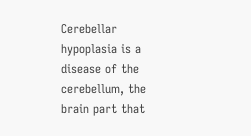Cerebellar hypoplasia is a disease of the cerebellum, the brain part that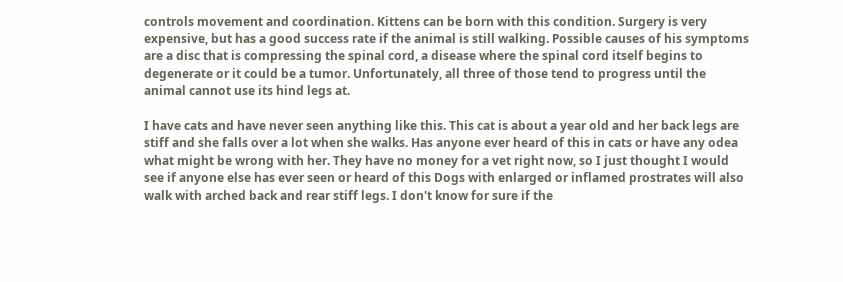controls movement and coordination. Kittens can be born with this condition. Surgery is very expensive, but has a good success rate if the animal is still walking. Possible causes of his symptoms are a disc that is compressing the spinal cord, a disease where the spinal cord itself begins to degenerate or it could be a tumor. Unfortunately, all three of those tend to progress until the animal cannot use its hind legs at.

I have cats and have never seen anything like this. This cat is about a year old and her back legs are stiff and she falls over a lot when she walks. Has anyone ever heard of this in cats or have any odea what might be wrong with her. They have no money for a vet right now, so I just thought I would see if anyone else has ever seen or heard of this Dogs with enlarged or inflamed prostrates will also walk with arched back and rear stiff legs. I don't know for sure if the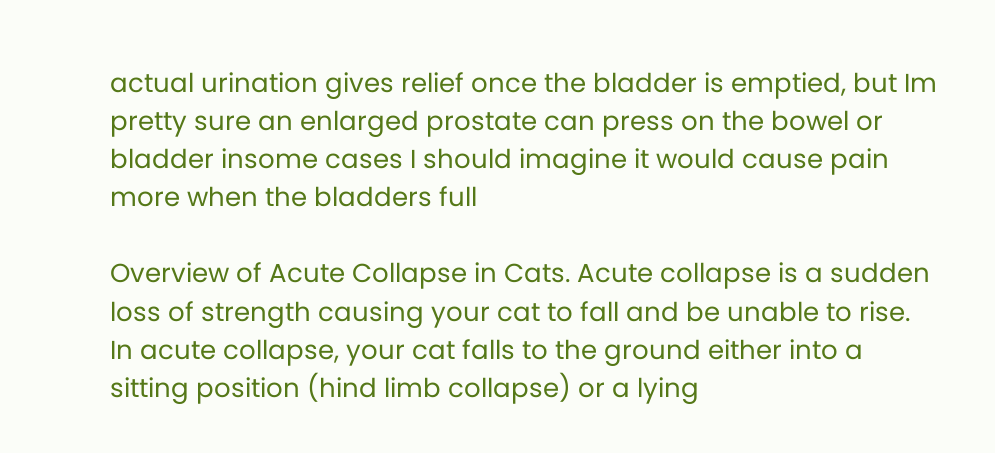actual urination gives relief once the bladder is emptied, but Im pretty sure an enlarged prostate can press on the bowel or bladder insome cases I should imagine it would cause pain more when the bladders full

Overview of Acute Collapse in Cats. Acute collapse is a sudden loss of strength causing your cat to fall and be unable to rise. In acute collapse, your cat falls to the ground either into a sitting position (hind limb collapse) or a lying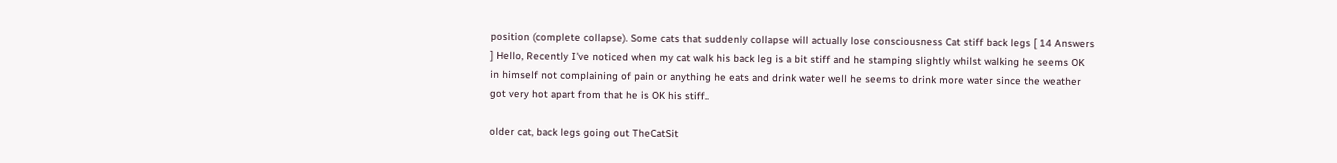position (complete collapse). Some cats that suddenly collapse will actually lose consciousness Cat stiff back legs [ 14 Answers ] Hello, Recently I've noticed when my cat walk his back leg is a bit stiff and he stamping slightly whilst walking he seems OK in himself not complaining of pain or anything he eats and drink water well he seems to drink more water since the weather got very hot apart from that he is OK his stiff..

older cat, back legs going out TheCatSit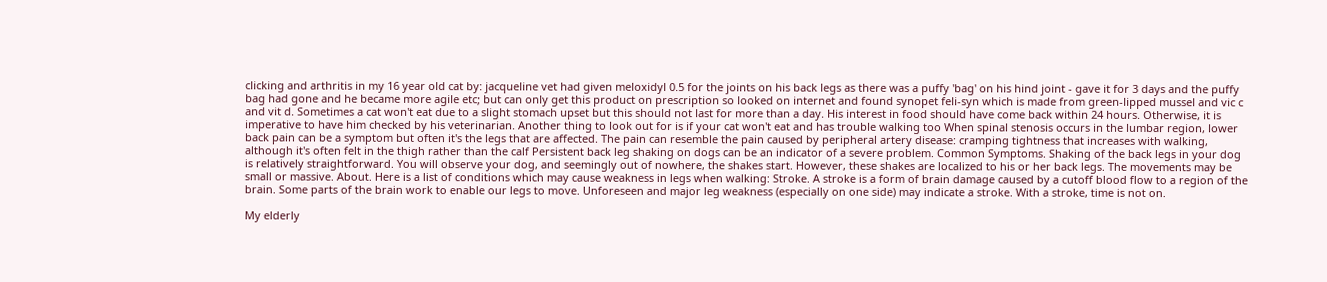clicking and arthritis in my 16 year old cat by: jacqueline vet had given meloxidyl 0.5 for the joints on his back legs as there was a puffy 'bag' on his hind joint - gave it for 3 days and the puffy bag had gone and he became more agile etc; but can only get this product on prescription so looked on internet and found synopet feli-syn which is made from green-lipped mussel and vic c and vit d. Sometimes a cat won't eat due to a slight stomach upset but this should not last for more than a day. His interest in food should have come back within 24 hours. Otherwise, it is imperative to have him checked by his veterinarian. Another thing to look out for is if your cat won't eat and has trouble walking too When spinal stenosis occurs in the lumbar region, lower back pain can be a symptom but often it's the legs that are affected. The pain can resemble the pain caused by peripheral artery disease: cramping tightness that increases with walking, although it's often felt in the thigh rather than the calf Persistent back leg shaking on dogs can be an indicator of a severe problem. Common Symptoms. Shaking of the back legs in your dog is relatively straightforward. You will observe your dog, and seemingly out of nowhere, the shakes start. However, these shakes are localized to his or her back legs. The movements may be small or massive. About. Here is a list of conditions which may cause weakness in legs when walking: Stroke. A stroke is a form of brain damage caused by a cutoff blood flow to a region of the brain. Some parts of the brain work to enable our legs to move. Unforeseen and major leg weakness (especially on one side) may indicate a stroke. With a stroke, time is not on.

My elderly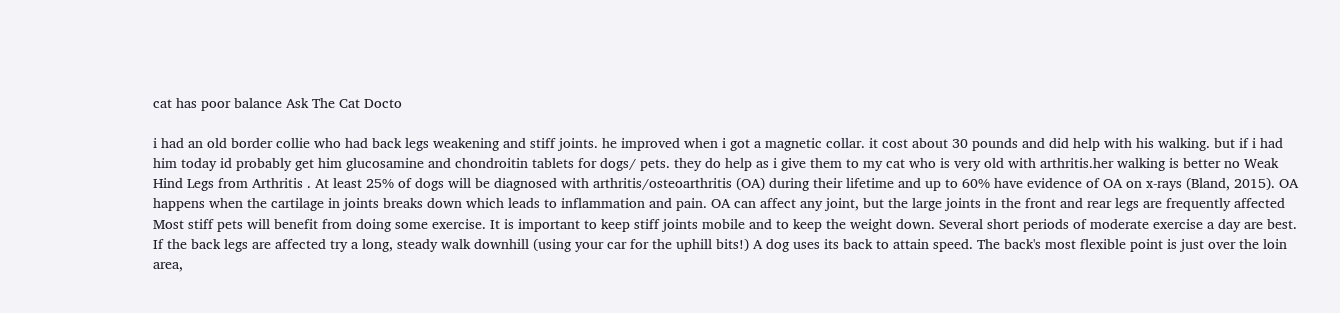cat has poor balance Ask The Cat Docto

i had an old border collie who had back legs weakening and stiff joints. he improved when i got a magnetic collar. it cost about 30 pounds and did help with his walking. but if i had him today id probably get him glucosamine and chondroitin tablets for dogs/ pets. they do help as i give them to my cat who is very old with arthritis.her walking is better no Weak Hind Legs from Arthritis . At least 25% of dogs will be diagnosed with arthritis/osteoarthritis (OA) during their lifetime and up to 60% have evidence of OA on x-rays (Bland, 2015). OA happens when the cartilage in joints breaks down which leads to inflammation and pain. OA can affect any joint, but the large joints in the front and rear legs are frequently affected Most stiff pets will benefit from doing some exercise. It is important to keep stiff joints mobile and to keep the weight down. Several short periods of moderate exercise a day are best. If the back legs are affected try a long, steady walk downhill (using your car for the uphill bits!) A dog uses its back to attain speed. The back's most flexible point is just over the loin area,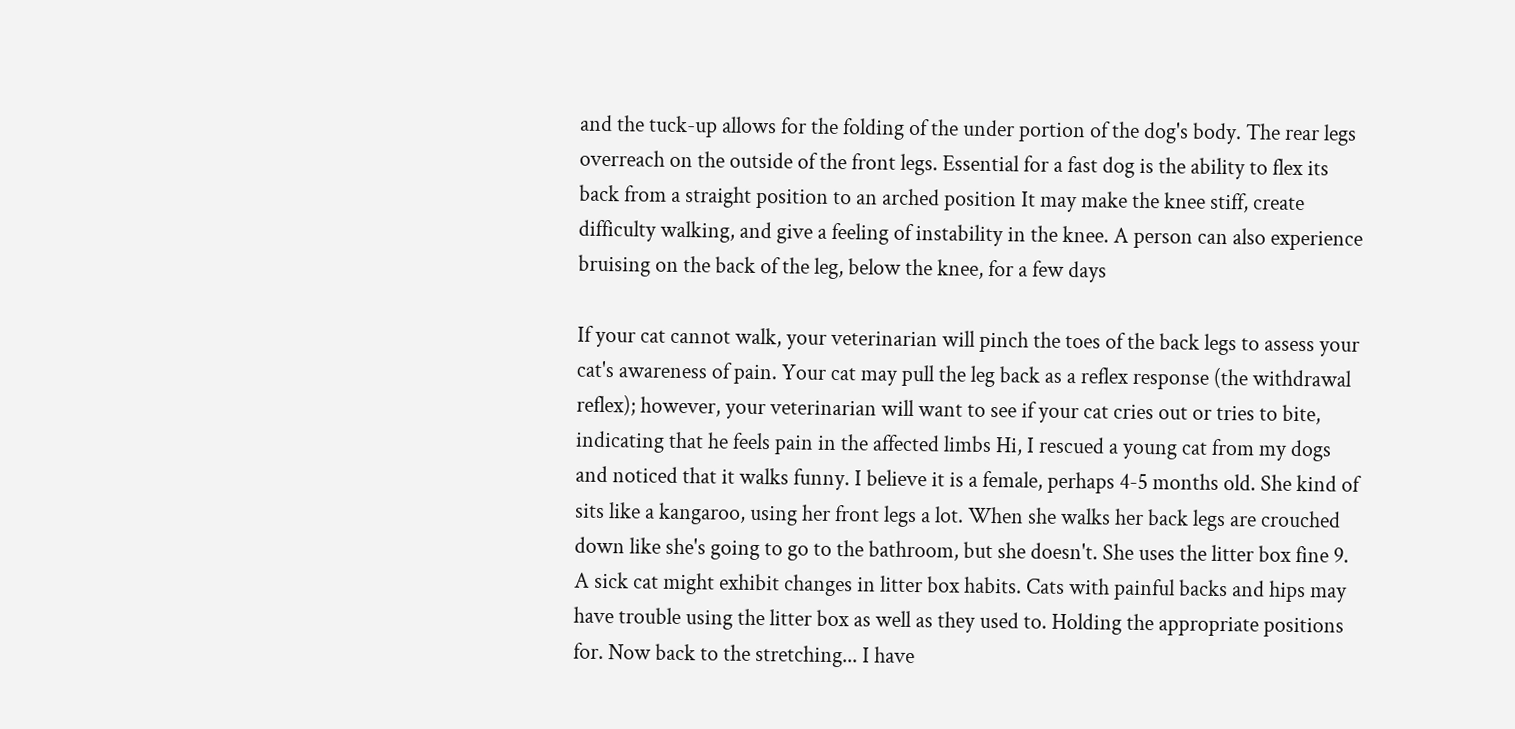and the tuck-up allows for the folding of the under portion of the dog's body. The rear legs overreach on the outside of the front legs. Essential for a fast dog is the ability to flex its back from a straight position to an arched position It may make the knee stiff, create difficulty walking, and give a feeling of instability in the knee. A person can also experience bruising on the back of the leg, below the knee, for a few days

If your cat cannot walk, your veterinarian will pinch the toes of the back legs to assess your cat's awareness of pain. Your cat may pull the leg back as a reflex response (the withdrawal reflex); however, your veterinarian will want to see if your cat cries out or tries to bite, indicating that he feels pain in the affected limbs Hi, I rescued a young cat from my dogs and noticed that it walks funny. I believe it is a female, perhaps 4-5 months old. She kind of sits like a kangaroo, using her front legs a lot. When she walks her back legs are crouched down like she's going to go to the bathroom, but she doesn't. She uses the litter box fine 9. A sick cat might exhibit changes in litter box habits. Cats with painful backs and hips may have trouble using the litter box as well as they used to. Holding the appropriate positions for. Now back to the stretching... I have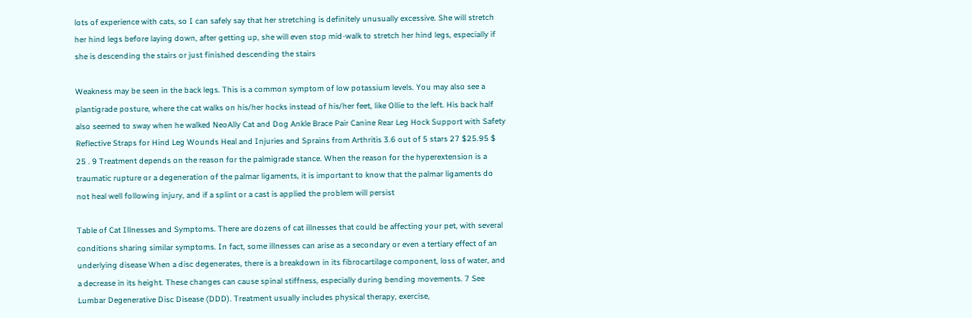lots of experience with cats, so I can safely say that her stretching is definitely unusually excessive. She will stretch her hind legs before laying down, after getting up, she will even stop mid-walk to stretch her hind legs, especially if she is descending the stairs or just finished descending the stairs

Weakness may be seen in the back legs. This is a common symptom of low potassium levels. You may also see a plantigrade posture, where the cat walks on his/her hocks instead of his/her feet, like Ollie to the left. His back half also seemed to sway when he walked NeoAlly Cat and Dog Ankle Brace Pair Canine Rear Leg Hock Support with Safety Reflective Straps for Hind Leg Wounds Heal and Injuries and Sprains from Arthritis 3.6 out of 5 stars 27 $25.95 $ 25 . 9 Treatment depends on the reason for the palmigrade stance. When the reason for the hyperextension is a traumatic rupture or a degeneration of the palmar ligaments, it is important to know that the palmar ligaments do not heal well following injury, and if a splint or a cast is applied the problem will persist

Table of Cat Illnesses and Symptoms. There are dozens of cat illnesses that could be affecting your pet, with several conditions sharing similar symptoms. In fact, some illnesses can arise as a secondary or even a tertiary effect of an underlying disease When a disc degenerates, there is a breakdown in its fibrocartilage component, loss of water, and a decrease in its height. These changes can cause spinal stiffness, especially during bending movements. 7 See Lumbar Degenerative Disc Disease (DDD). Treatment usually includes physical therapy, exercise,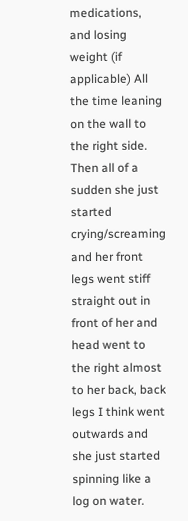medications, and losing weight (if applicable) All the time leaning on the wall to the right side. Then all of a sudden she just started crying/screaming and her front legs went stiff straight out in front of her and head went to the right almost to her back, back legs I think went outwards and she just started spinning like a log on water.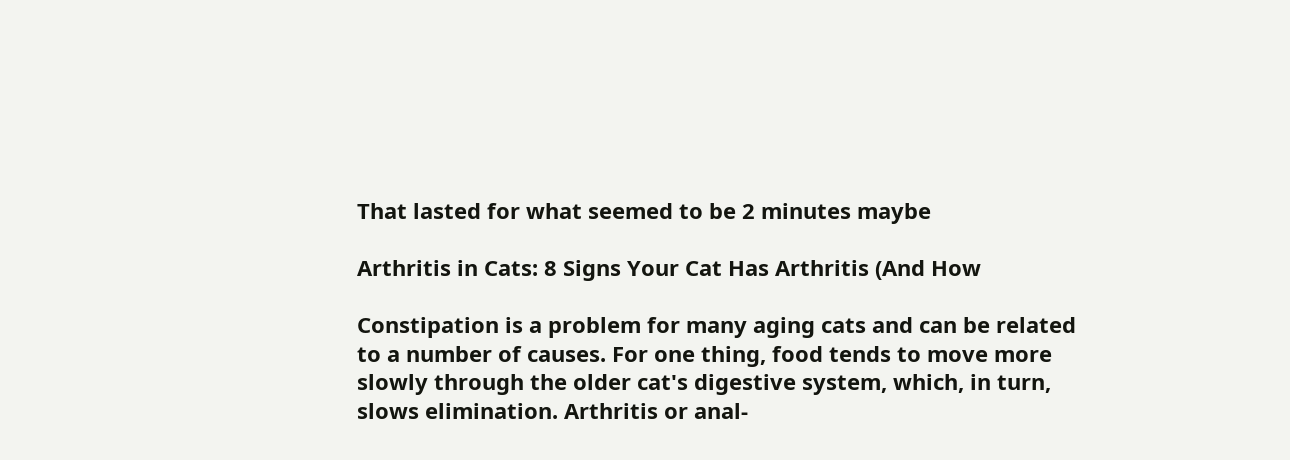That lasted for what seemed to be 2 minutes maybe

Arthritis in Cats: 8 Signs Your Cat Has Arthritis (And How

Constipation is a problem for many aging cats and can be related to a number of causes. For one thing, food tends to move more slowly through the older cat's digestive system, which, in turn, slows elimination. Arthritis or anal-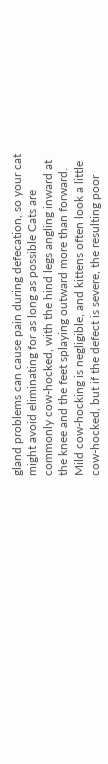gland problems can cause pain during defecation, so your cat might avoid eliminating for as long as possible Cats are commonly cow-hocked, with the hind legs angling inward at the knee and the feet splaying outward more than forward. Mild cow-hocking is negligible, and kittens often look a little cow-hocked, but if the defect is severe, the resulting poor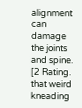alignment can damage the joints and spine. [2 Rating. that weird kneading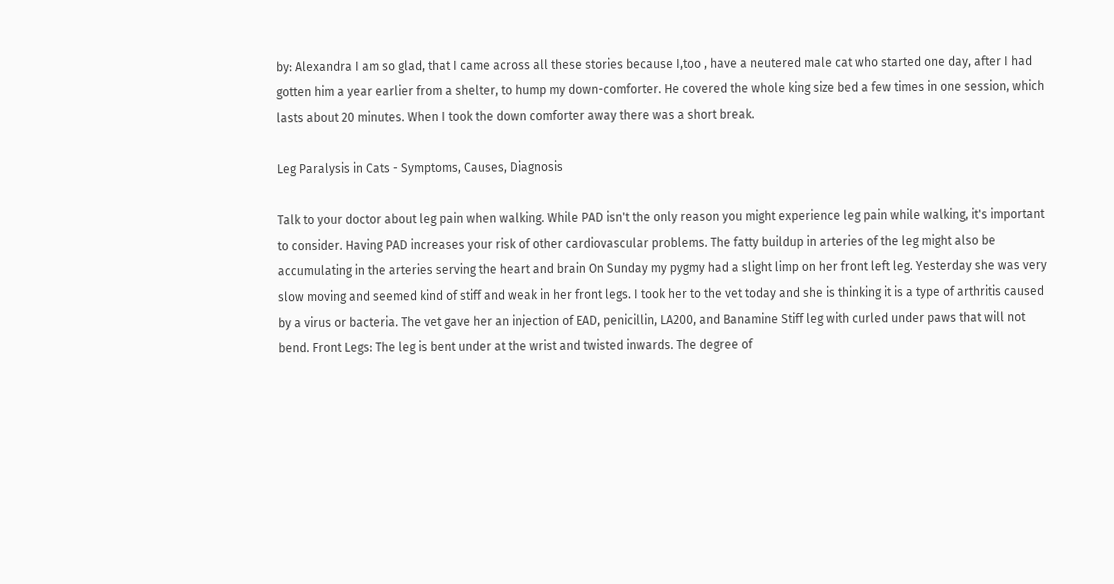by: Alexandra I am so glad, that I came across all these stories because I,too , have a neutered male cat who started one day, after I had gotten him a year earlier from a shelter, to hump my down-comforter. He covered the whole king size bed a few times in one session, which lasts about 20 minutes. When I took the down comforter away there was a short break.

Leg Paralysis in Cats - Symptoms, Causes, Diagnosis

Talk to your doctor about leg pain when walking. While PAD isn't the only reason you might experience leg pain while walking, it's important to consider. Having PAD increases your risk of other cardiovascular problems. The fatty buildup in arteries of the leg might also be accumulating in the arteries serving the heart and brain On Sunday my pygmy had a slight limp on her front left leg. Yesterday she was very slow moving and seemed kind of stiff and weak in her front legs. I took her to the vet today and she is thinking it is a type of arthritis caused by a virus or bacteria. The vet gave her an injection of EAD, penicillin, LA200, and Banamine Stiff leg with curled under paws that will not bend. Front Legs: The leg is bent under at the wrist and twisted inwards. The degree of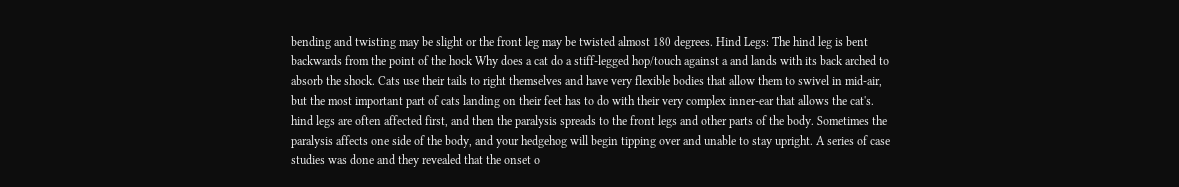bending and twisting may be slight or the front leg may be twisted almost 180 degrees. Hind Legs: The hind leg is bent backwards from the point of the hock Why does a cat do a stiff-legged hop/touch against a and lands with its back arched to absorb the shock. Cats use their tails to right themselves and have very flexible bodies that allow them to swivel in mid-air, but the most important part of cats landing on their feet has to do with their very complex inner-ear that allows the cat's. hind legs are often affected first, and then the paralysis spreads to the front legs and other parts of the body. Sometimes the paralysis affects one side of the body, and your hedgehog will begin tipping over and unable to stay upright. A series of case studies was done and they revealed that the onset o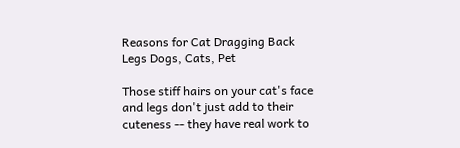Reasons for Cat Dragging Back Legs Dogs, Cats, Pet

Those stiff hairs on your cat's face and legs don't just add to their cuteness -- they have real work to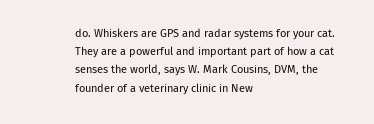do. Whiskers are GPS and radar systems for your cat. They are a powerful and important part of how a cat senses the world, says W. Mark Cousins, DVM, the founder of a veterinary clinic in New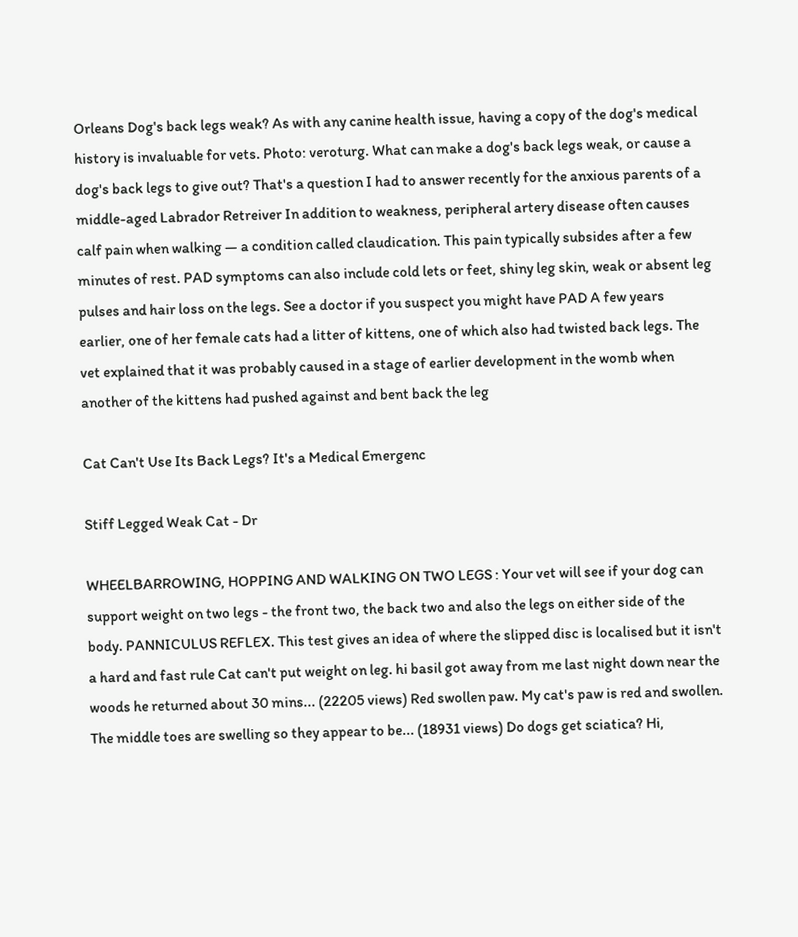Orleans Dog's back legs weak? As with any canine health issue, having a copy of the dog's medical history is invaluable for vets. Photo: veroturg. What can make a dog's back legs weak, or cause a dog's back legs to give out? That's a question I had to answer recently for the anxious parents of a middle-aged Labrador Retreiver In addition to weakness, peripheral artery disease often causes calf pain when walking — a condition called claudication. This pain typically subsides after a few minutes of rest. PAD symptoms can also include cold lets or feet, shiny leg skin, weak or absent leg pulses and hair loss on the legs. See a doctor if you suspect you might have PAD A few years earlier, one of her female cats had a litter of kittens, one of which also had twisted back legs. The vet explained that it was probably caused in a stage of earlier development in the womb when another of the kittens had pushed against and bent back the leg

Cat Can't Use Its Back Legs? It's a Medical Emergenc

Stiff Legged Weak Cat - Dr

WHEELBARROWING, HOPPING AND WALKING ON TWO LEGS : Your vet will see if your dog can support weight on two legs - the front two, the back two and also the legs on either side of the body. PANNICULUS REFLEX. This test gives an idea of where the slipped disc is localised but it isn't a hard and fast rule Cat can't put weight on leg. hi basil got away from me last night down near the woods he returned about 30 mins... (22205 views) Red swollen paw. My cat's paw is red and swollen. The middle toes are swelling so they appear to be... (18931 views) Do dogs get sciatica? Hi,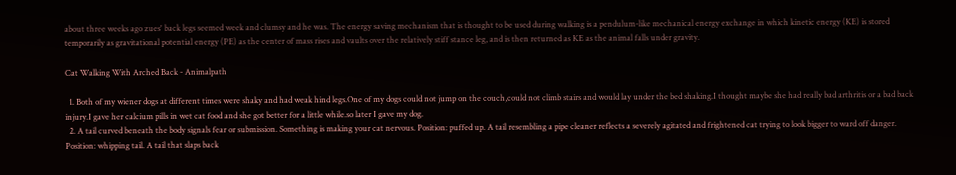about three weeks ago zues' back legs seemed week and clumsy and he was. The energy saving mechanism that is thought to be used during walking is a pendulum-like mechanical energy exchange in which kinetic energy (KE) is stored temporarily as gravitational potential energy (PE) as the center of mass rises and vaults over the relatively stiff stance leg, and is then returned as KE as the animal falls under gravity.

Cat Walking With Arched Back - Animalpath

  1. Both of my wiener dogs at different times were shaky and had weak hind legs.One of my dogs could not jump on the couch,could not climb stairs and would lay under the bed shaking.I thought maybe she had really bad arthritis or a bad back injury.I gave her calcium pills in wet cat food and she got better for a little while.so later I gave my dog.
  2. A tail curved beneath the body signals fear or submission. Something is making your cat nervous. Position: puffed up. A tail resembling a pipe cleaner reflects a severely agitated and frightened cat trying to look bigger to ward off danger. Position: whipping tail. A tail that slaps back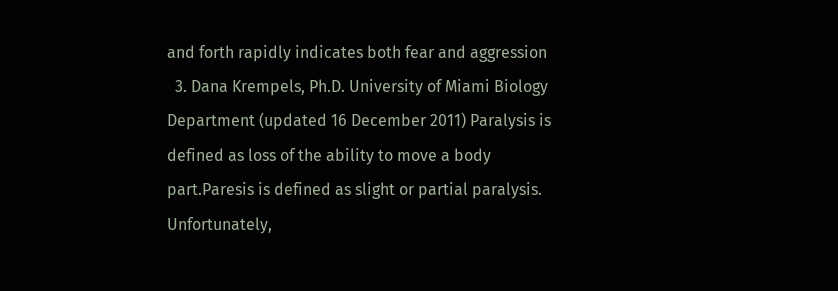and forth rapidly indicates both fear and aggression
  3. Dana Krempels, Ph.D. University of Miami Biology Department (updated 16 December 2011) Paralysis is defined as loss of the ability to move a body part.Paresis is defined as slight or partial paralysis. Unfortunately,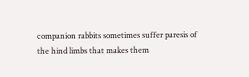companion rabbits sometimes suffer paresis of the hind limbs that makes them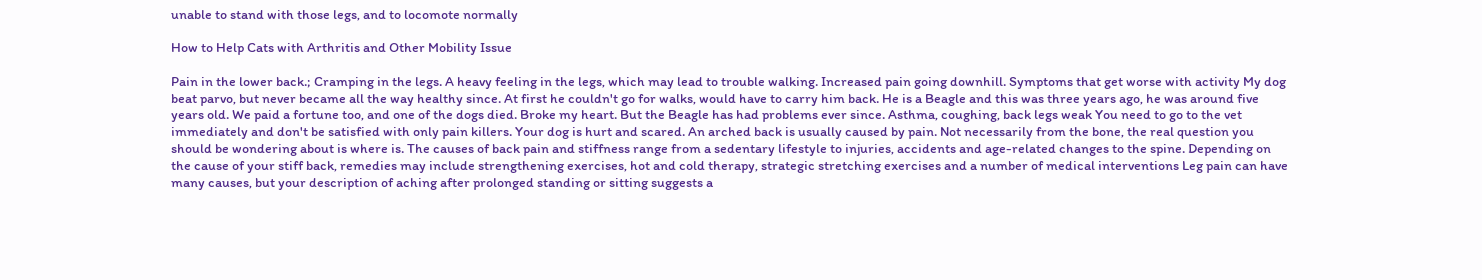unable to stand with those legs, and to locomote normally

How to Help Cats with Arthritis and Other Mobility Issue

Pain in the lower back.; Cramping in the legs. A heavy feeling in the legs, which may lead to trouble walking. Increased pain going downhill. Symptoms that get worse with activity My dog beat parvo, but never became all the way healthy since. At first he couldn't go for walks, would have to carry him back. He is a Beagle and this was three years ago, he was around five years old. We paid a fortune too, and one of the dogs died. Broke my heart. But the Beagle has had problems ever since. Asthma, coughing, back legs weak You need to go to the vet immediately and don't be satisfied with only pain killers. Your dog is hurt and scared. An arched back is usually caused by pain. Not necessarily from the bone, the real question you should be wondering about is where is. The causes of back pain and stiffness range from a sedentary lifestyle to injuries, accidents and age-related changes to the spine. Depending on the cause of your stiff back, remedies may include strengthening exercises, hot and cold therapy, strategic stretching exercises and a number of medical interventions Leg pain can have many causes, but your description of aching after prolonged standing or sitting suggests a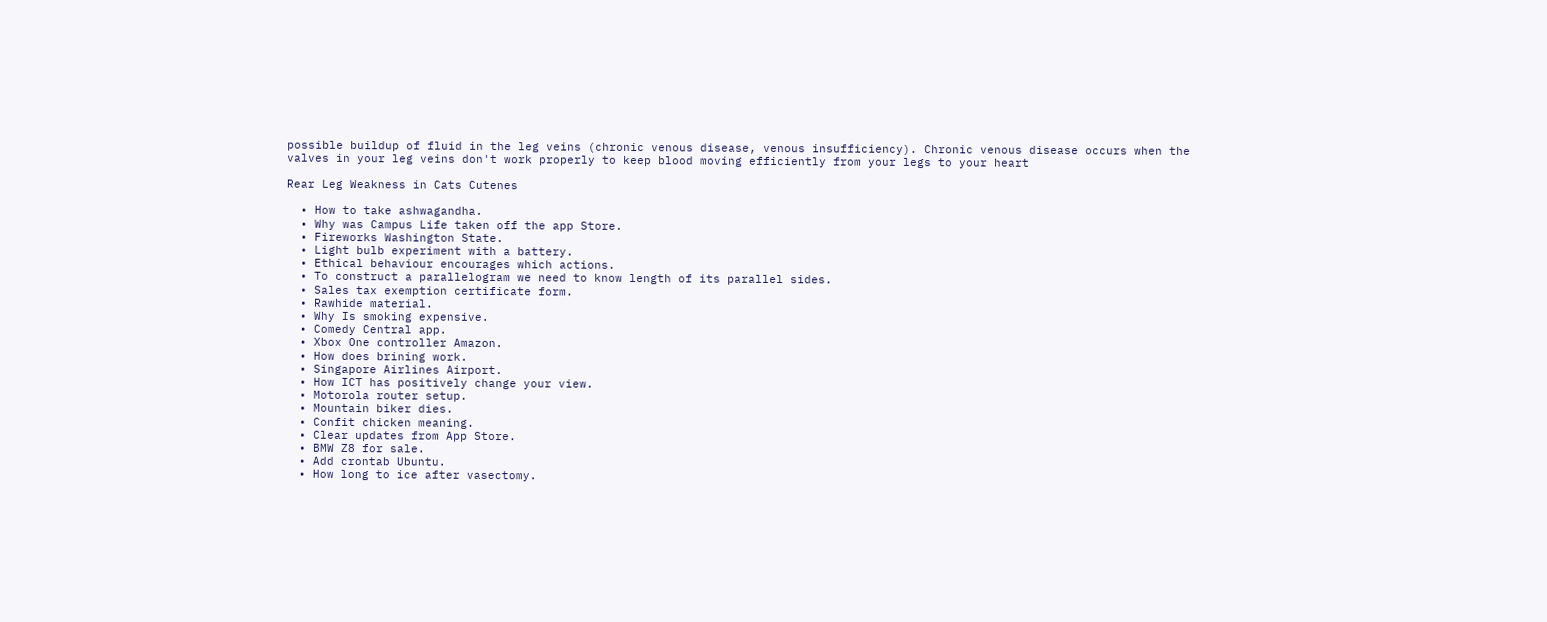possible buildup of fluid in the leg veins (chronic venous disease, venous insufficiency). Chronic venous disease occurs when the valves in your leg veins don't work properly to keep blood moving efficiently from your legs to your heart

Rear Leg Weakness in Cats Cutenes

  • How to take ashwagandha.
  • Why was Campus Life taken off the app Store.
  • Fireworks Washington State.
  • Light bulb experiment with a battery.
  • Ethical behaviour encourages which actions.
  • To construct a parallelogram we need to know length of its parallel sides.
  • Sales tax exemption certificate form.
  • Rawhide material.
  • Why Is smoking expensive.
  • Comedy Central app.
  • Xbox One controller Amazon.
  • How does brining work.
  • Singapore Airlines Airport.
  • How ICT has positively change your view.
  • Motorola router setup.
  • Mountain biker dies.
  • Confit chicken meaning.
  • Clear updates from App Store.
  • BMW Z8 for sale.
  • Add crontab Ubuntu.
  • How long to ice after vasectomy.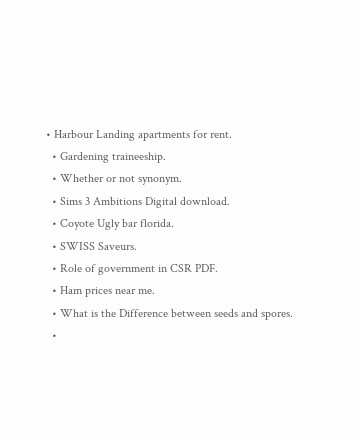• Harbour Landing apartments for rent.
  • Gardening traineeship.
  • Whether or not synonym.
  • Sims 3 Ambitions Digital download.
  • Coyote Ugly bar florida.
  • SWISS Saveurs.
  • Role of government in CSR PDF.
  • Ham prices near me.
  • What is the Difference between seeds and spores.
  •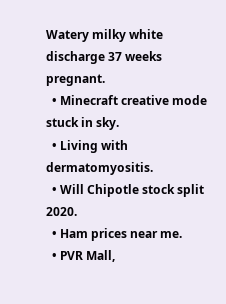Watery milky white discharge 37 weeks pregnant.
  • Minecraft creative mode stuck in sky.
  • Living with dermatomyositis.
  • Will Chipotle stock split 2020.
  • Ham prices near me.
  • PVR Mall,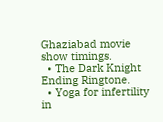Ghaziabad movie show timings.
  • The Dark Knight Ending Ringtone.
  • Yoga for infertility in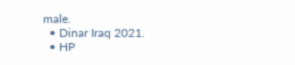male.
  • Dinar Iraq 2021.
  • HP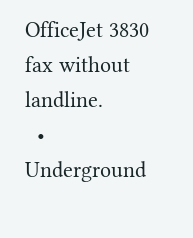OfficeJet 3830 fax without landline.
  • Underground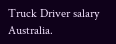Truck Driver salary Australia.